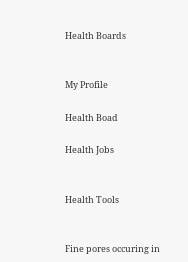Health Boards


My Profile

Health Boad

Health Jobs


Health Tools


Fine pores occuring in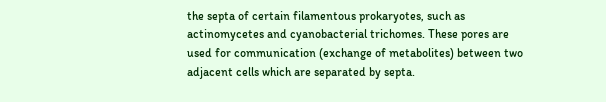the septa of certain filamentous prokaryotes, such as actinomycetes and cyanobacterial trichomes. These pores are used for communication (exchange of metabolites) between two adjacent cells which are separated by septa.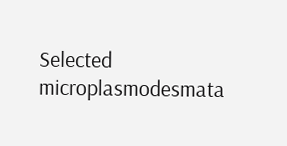Selected microplasmodesmata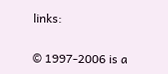links:

© 1997-2006 is a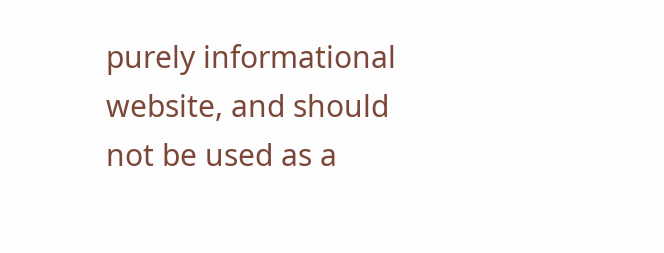purely informational website, and should not be used as a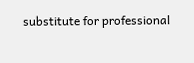substitute for professional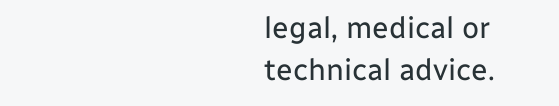legal, medical or technical advice.